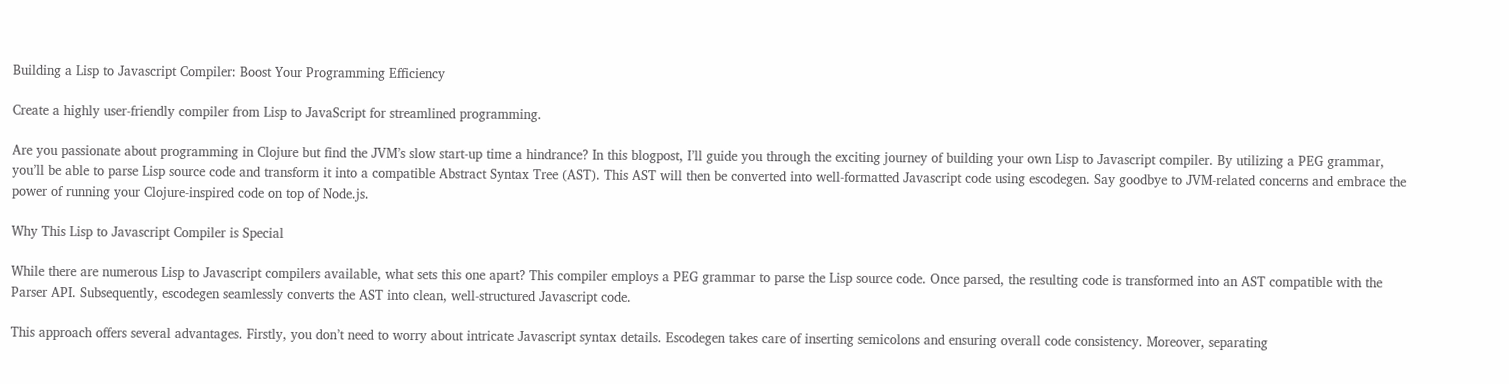Building a Lisp to Javascript Compiler: Boost Your Programming Efficiency

Create a highly user-friendly compiler from Lisp to JavaScript for streamlined programming.

Are you passionate about programming in Clojure but find the JVM’s slow start-up time a hindrance? In this blogpost, I’ll guide you through the exciting journey of building your own Lisp to Javascript compiler. By utilizing a PEG grammar, you’ll be able to parse Lisp source code and transform it into a compatible Abstract Syntax Tree (AST). This AST will then be converted into well-formatted Javascript code using escodegen. Say goodbye to JVM-related concerns and embrace the power of running your Clojure-inspired code on top of Node.js.

Why This Lisp to Javascript Compiler is Special

While there are numerous Lisp to Javascript compilers available, what sets this one apart? This compiler employs a PEG grammar to parse the Lisp source code. Once parsed, the resulting code is transformed into an AST compatible with the Parser API. Subsequently, escodegen seamlessly converts the AST into clean, well-structured Javascript code.

This approach offers several advantages. Firstly, you don’t need to worry about intricate Javascript syntax details. Escodegen takes care of inserting semicolons and ensuring overall code consistency. Moreover, separating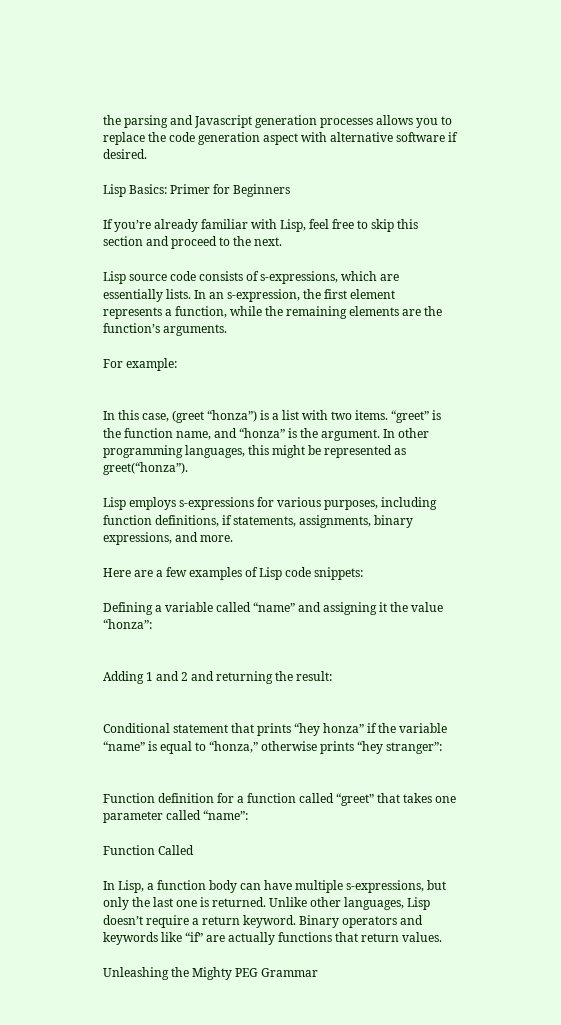the parsing and Javascript generation processes allows you to replace the code generation aspect with alternative software if desired.

Lisp Basics: Primer for Beginners

If you’re already familiar with Lisp, feel free to skip this section and proceed to the next.

Lisp source code consists of s-expressions, which are essentially lists. In an s-expression, the first element represents a function, while the remaining elements are the function’s arguments.

For example:


In this case, (greet “honza”) is a list with two items. “greet” is the function name, and “honza” is the argument. In other programming languages, this might be represented as greet(“honza”).

Lisp employs s-expressions for various purposes, including function definitions, if statements, assignments, binary expressions, and more.

Here are a few examples of Lisp code snippets:

Defining a variable called “name” and assigning it the value “honza”:


Adding 1 and 2 and returning the result:


Conditional statement that prints “hey honza” if the variable “name” is equal to “honza,” otherwise prints “hey stranger”:


Function definition for a function called “greet” that takes one parameter called “name”:

Function Called

In Lisp, a function body can have multiple s-expressions, but only the last one is returned. Unlike other languages, Lisp doesn’t require a return keyword. Binary operators and keywords like “if” are actually functions that return values.

Unleashing the Mighty PEG Grammar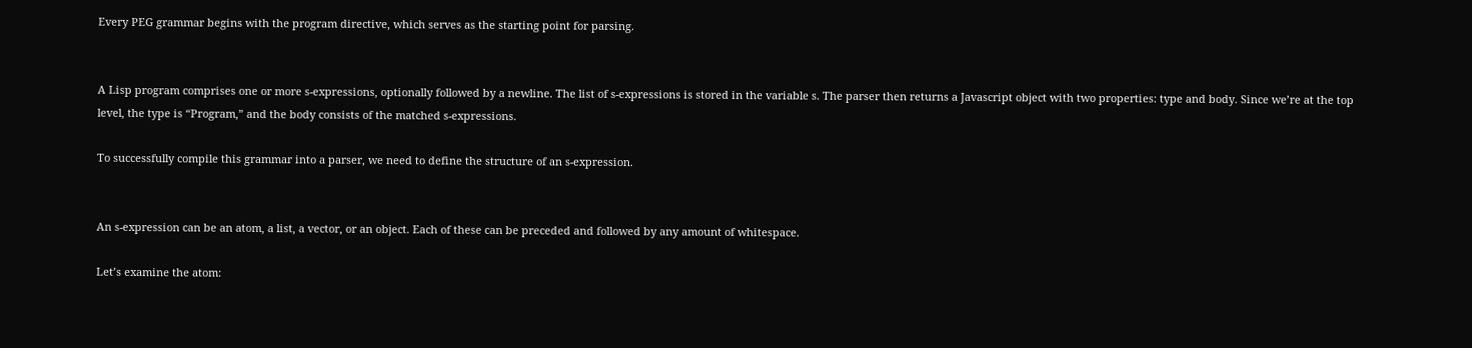Every PEG grammar begins with the program directive, which serves as the starting point for parsing.


A Lisp program comprises one or more s-expressions, optionally followed by a newline. The list of s-expressions is stored in the variable s. The parser then returns a Javascript object with two properties: type and body. Since we’re at the top level, the type is “Program,” and the body consists of the matched s-expressions.

To successfully compile this grammar into a parser, we need to define the structure of an s-expression.


An s-expression can be an atom, a list, a vector, or an object. Each of these can be preceded and followed by any amount of whitespace.

Let’s examine the atom: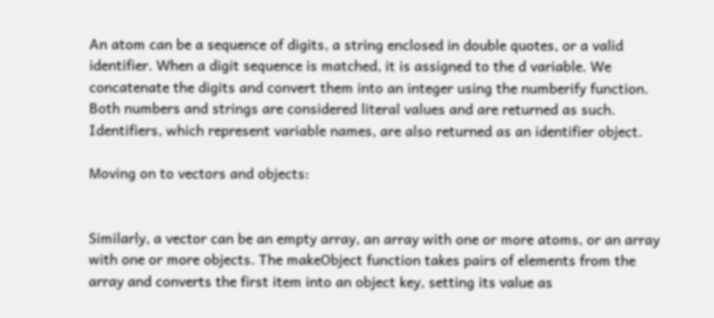An atom can be a sequence of digits, a string enclosed in double quotes, or a valid identifier. When a digit sequence is matched, it is assigned to the d variable. We concatenate the digits and convert them into an integer using the numberify function. Both numbers and strings are considered literal values and are returned as such. Identifiers, which represent variable names, are also returned as an identifier object.

Moving on to vectors and objects:


Similarly, a vector can be an empty array, an array with one or more atoms, or an array with one or more objects. The makeObject function takes pairs of elements from the array and converts the first item into an object key, setting its value as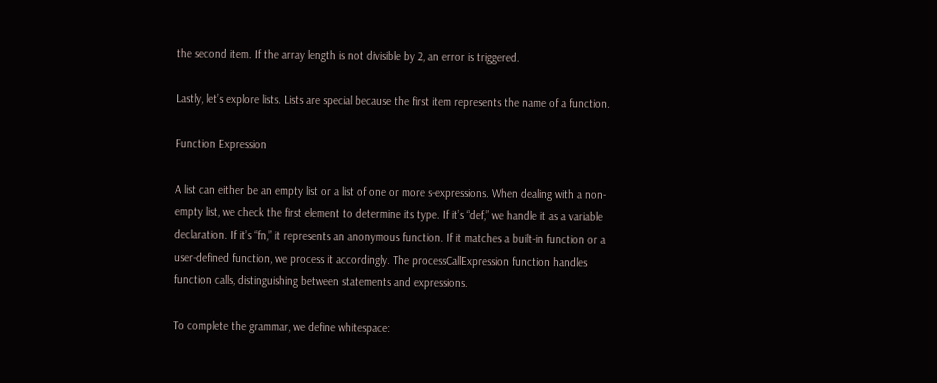the second item. If the array length is not divisible by 2, an error is triggered.

Lastly, let’s explore lists. Lists are special because the first item represents the name of a function.

Function Expression

A list can either be an empty list or a list of one or more s-expressions. When dealing with a non-empty list, we check the first element to determine its type. If it’s “def,” we handle it as a variable declaration. If it’s “fn,” it represents an anonymous function. If it matches a built-in function or a user-defined function, we process it accordingly. The processCallExpression function handles function calls, distinguishing between statements and expressions.

To complete the grammar, we define whitespace: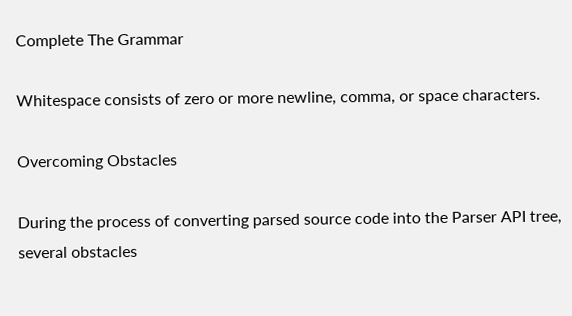Complete The Grammar

Whitespace consists of zero or more newline, comma, or space characters.

Overcoming Obstacles

During the process of converting parsed source code into the Parser API tree, several obstacles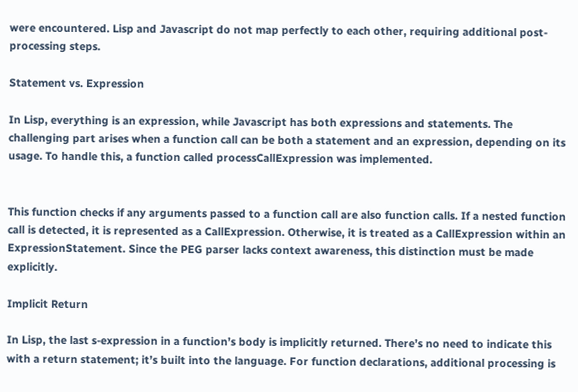were encountered. Lisp and Javascript do not map perfectly to each other, requiring additional post-processing steps.

Statement vs. Expression

In Lisp, everything is an expression, while Javascript has both expressions and statements. The challenging part arises when a function call can be both a statement and an expression, depending on its usage. To handle this, a function called processCallExpression was implemented.


This function checks if any arguments passed to a function call are also function calls. If a nested function call is detected, it is represented as a CallExpression. Otherwise, it is treated as a CallExpression within an ExpressionStatement. Since the PEG parser lacks context awareness, this distinction must be made explicitly.

Implicit Return

In Lisp, the last s-expression in a function’s body is implicitly returned. There’s no need to indicate this with a return statement; it’s built into the language. For function declarations, additional processing is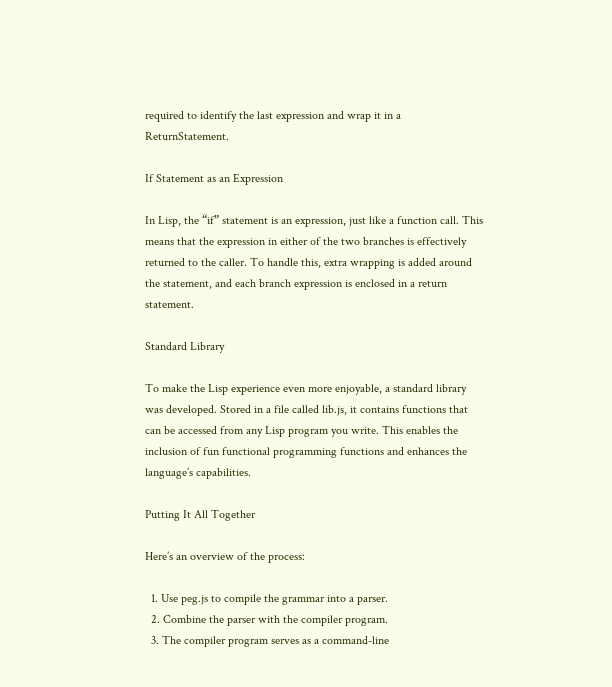required to identify the last expression and wrap it in a ReturnStatement.

If Statement as an Expression

In Lisp, the “if” statement is an expression, just like a function call. This means that the expression in either of the two branches is effectively returned to the caller. To handle this, extra wrapping is added around the statement, and each branch expression is enclosed in a return statement.

Standard Library

To make the Lisp experience even more enjoyable, a standard library was developed. Stored in a file called lib.js, it contains functions that can be accessed from any Lisp program you write. This enables the inclusion of fun functional programming functions and enhances the language’s capabilities.

Putting It All Together

Here’s an overview of the process:

  1. Use peg.js to compile the grammar into a parser.
  2. Combine the parser with the compiler program.
  3. The compiler program serves as a command-line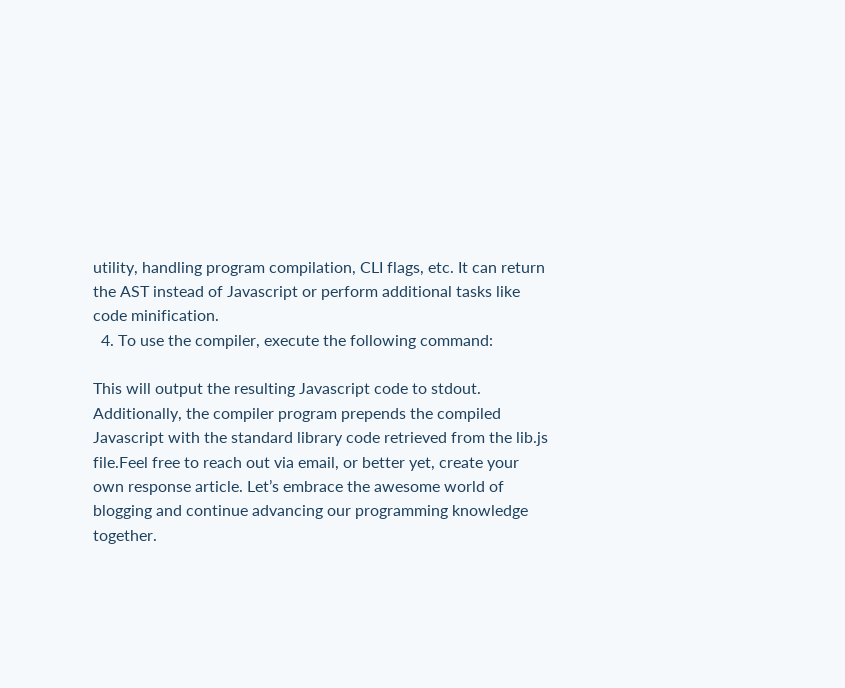utility, handling program compilation, CLI flags, etc. It can return the AST instead of Javascript or perform additional tasks like code minification.
  4. To use the compiler, execute the following command:

This will output the resulting Javascript code to stdout. Additionally, the compiler program prepends the compiled Javascript with the standard library code retrieved from the lib.js file.Feel free to reach out via email, or better yet, create your own response article. Let’s embrace the awesome world of blogging and continue advancing our programming knowledge together.